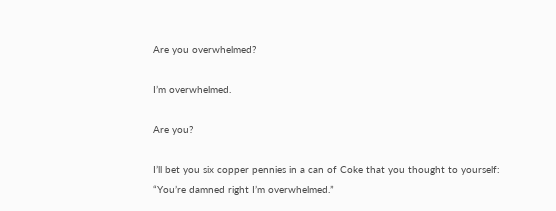Are you overwhelmed?

I’m overwhelmed.

Are you?

I’ll bet you six copper pennies in a can of Coke that you thought to yourself:
“You’re damned right I’m overwhelmed.”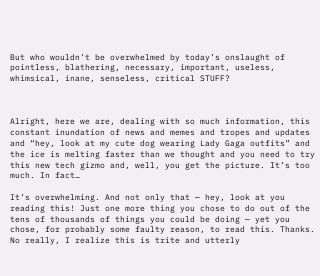But who wouldn’t be overwhelmed by today’s onslaught of pointless, blathering, necessary, important, useless, whimsical, inane, senseless, critical STUFF?



Alright, here we are, dealing with so much information, this constant inundation of news and memes and tropes and updates and “hey, look at my cute dog wearing Lady Gaga outfits” and the ice is melting faster than we thought and you need to try this new tech gizmo and, well, you get the picture. It’s too much. In fact…

It’s overwhelming. And not only that — hey, look at you reading this! Just one more thing you chose to do out of the tens of thousands of things you could be doing — yet you chose, for probably some faulty reason, to read this. Thanks. No really, I realize this is trite and utterly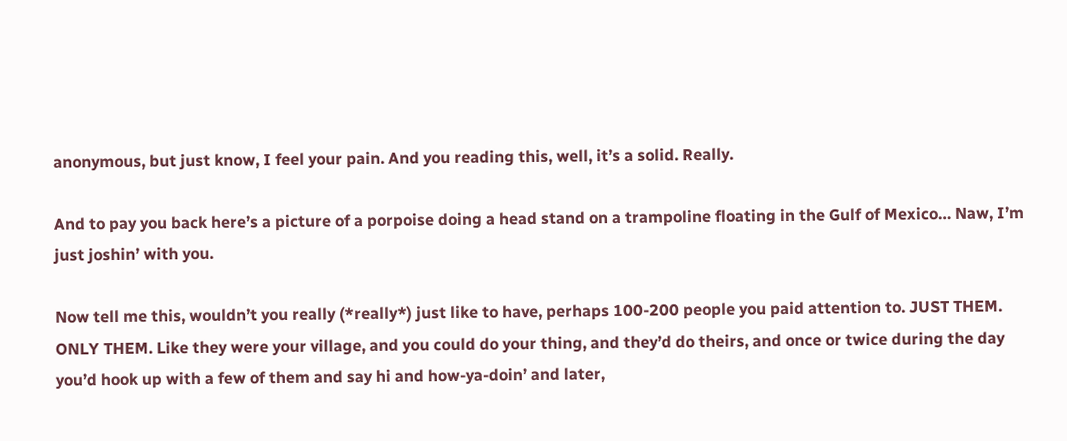anonymous, but just know, I feel your pain. And you reading this, well, it’s a solid. Really.

And to pay you back here’s a picture of a porpoise doing a head stand on a trampoline floating in the Gulf of Mexico… Naw, I’m just joshin’ with you.

Now tell me this, wouldn’t you really (*really*) just like to have, perhaps 100-200 people you paid attention to. JUST THEM. ONLY THEM. Like they were your village, and you could do your thing, and they’d do theirs, and once or twice during the day you’d hook up with a few of them and say hi and how-ya-doin’ and later,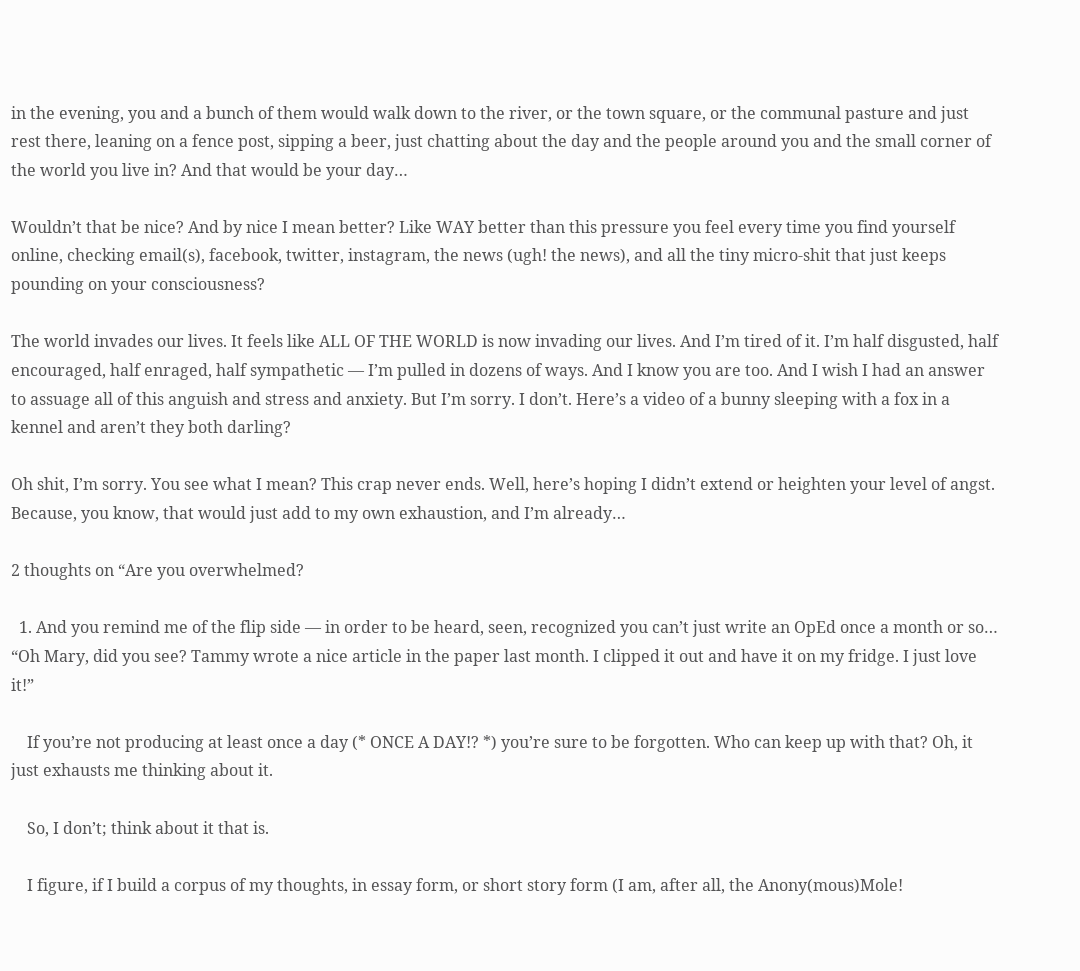in the evening, you and a bunch of them would walk down to the river, or the town square, or the communal pasture and just rest there, leaning on a fence post, sipping a beer, just chatting about the day and the people around you and the small corner of the world you live in? And that would be your day…

Wouldn’t that be nice? And by nice I mean better? Like WAY better than this pressure you feel every time you find yourself online, checking email(s), facebook, twitter, instagram, the news (ugh! the news), and all the tiny micro-shit that just keeps pounding on your consciousness?

The world invades our lives. It feels like ALL OF THE WORLD is now invading our lives. And I’m tired of it. I’m half disgusted, half encouraged, half enraged, half sympathetic — I’m pulled in dozens of ways. And I know you are too. And I wish I had an answer to assuage all of this anguish and stress and anxiety. But I’m sorry. I don’t. Here’s a video of a bunny sleeping with a fox in a kennel and aren’t they both darling?

Oh shit, I’m sorry. You see what I mean? This crap never ends. Well, here’s hoping I didn’t extend or heighten your level of angst. Because, you know, that would just add to my own exhaustion, and I’m already…

2 thoughts on “Are you overwhelmed?

  1. And you remind me of the flip side — in order to be heard, seen, recognized you can’t just write an OpEd once a month or so… “Oh Mary, did you see? Tammy wrote a nice article in the paper last month. I clipped it out and have it on my fridge. I just love it!”

    If you’re not producing at least once a day (* ONCE A DAY!? *) you’re sure to be forgotten. Who can keep up with that? Oh, it just exhausts me thinking about it.

    So, I don’t; think about it that is.

    I figure, if I build a corpus of my thoughts, in essay form, or short story form (I am, after all, the Anony(mous)Mole!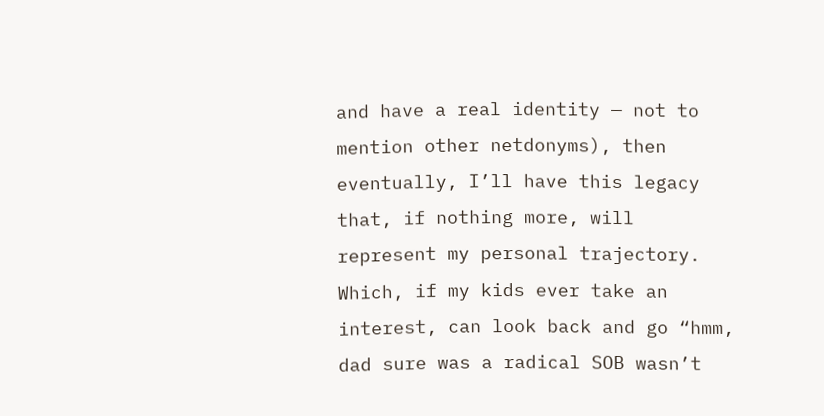and have a real identity — not to mention other netdonyms), then eventually, I’ll have this legacy that, if nothing more, will represent my personal trajectory. Which, if my kids ever take an interest, can look back and go “hmm, dad sure was a radical SOB wasn’t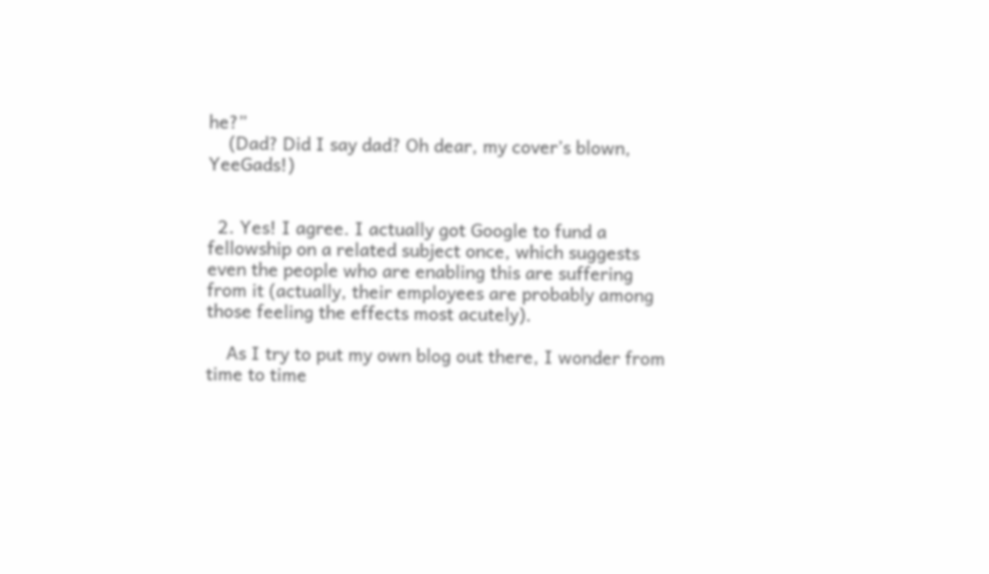he?”
    (Dad? Did I say dad? Oh dear, my cover’s blown, YeeGads!)


  2. Yes! I agree. I actually got Google to fund a fellowship on a related subject once, which suggests even the people who are enabling this are suffering from it (actually, their employees are probably among those feeling the effects most acutely).

    As I try to put my own blog out there, I wonder from time to time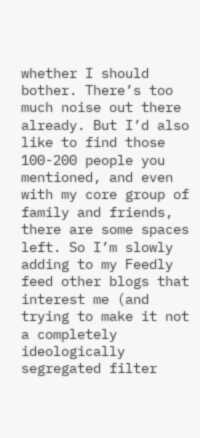whether I should bother. There’s too much noise out there already. But I’d also like to find those 100-200 people you mentioned, and even with my core group of family and friends, there are some spaces left. So I’m slowly adding to my Feedly feed other blogs that interest me (and trying to make it not a completely ideologically segregated filter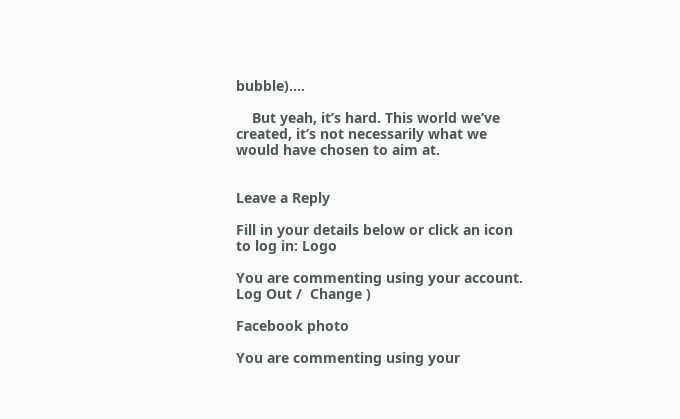bubble)….

    But yeah, it’s hard. This world we’ve created, it’s not necessarily what we would have chosen to aim at.


Leave a Reply

Fill in your details below or click an icon to log in: Logo

You are commenting using your account. Log Out /  Change )

Facebook photo

You are commenting using your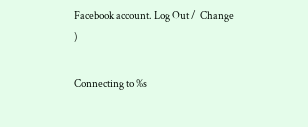Facebook account. Log Out /  Change )

Connecting to %s